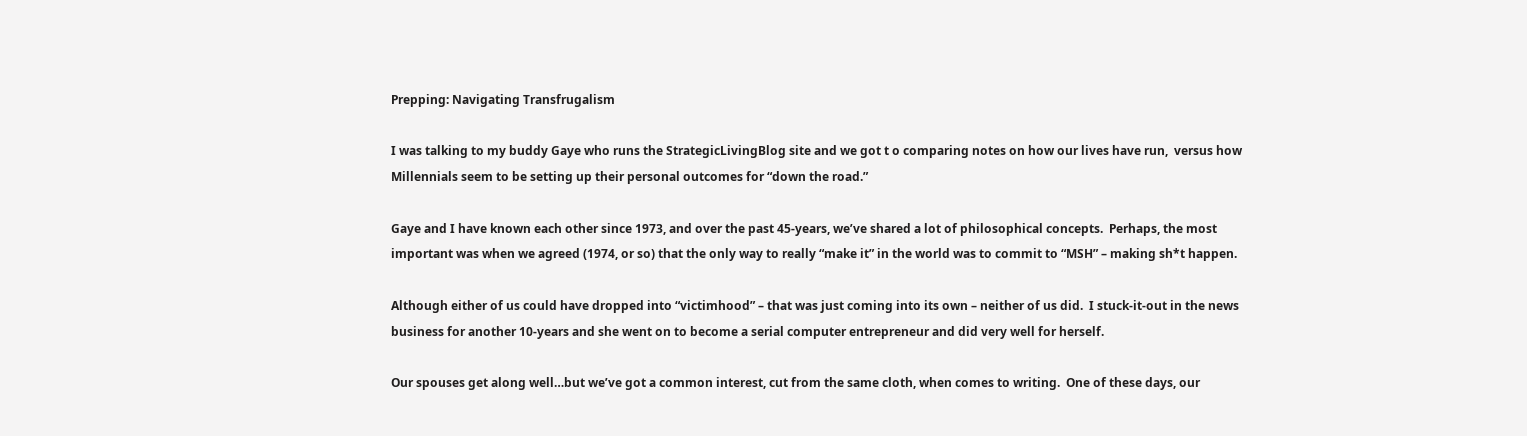Prepping: Navigating Transfrugalism

I was talking to my buddy Gaye who runs the StrategicLivingBlog site and we got t o comparing notes on how our lives have run,  versus how Millennials seem to be setting up their personal outcomes for “down the road.”

Gaye and I have known each other since 1973, and over the past 45-years, we’ve shared a lot of philosophical concepts.  Perhaps, the most important was when we agreed (1974, or so) that the only way to really “make it” in the world was to commit to “MSH” – making sh*t happen.

Although either of us could have dropped into “victimhood” – that was just coming into its own – neither of us did.  I stuck-it-out in the news business for another 10-years and she went on to become a serial computer entrepreneur and did very well for herself.

Our spouses get along well…but we’ve got a common interest, cut from the same cloth, when comes to writing.  One of these days, our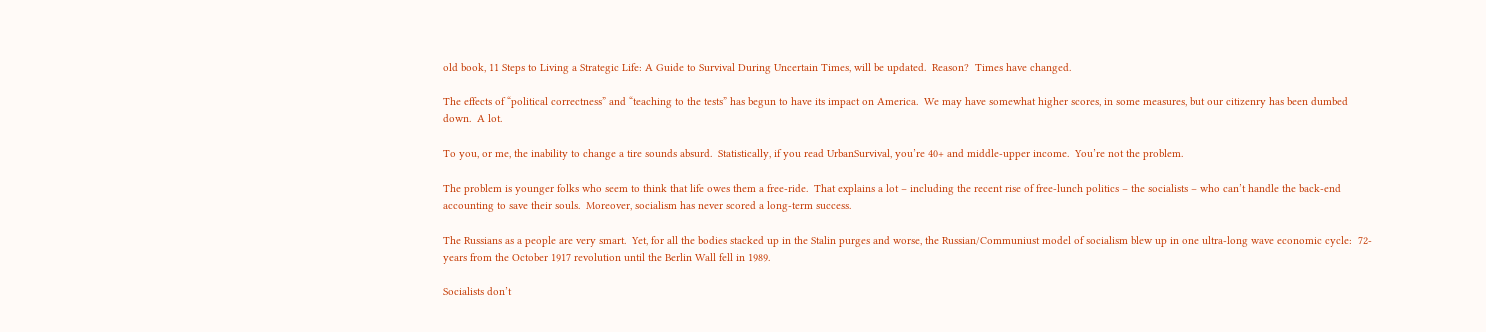old book, 11 Steps to Living a Strategic Life: A Guide to Survival During Uncertain Times, will be updated.  Reason?  Times have changed.

The effects of “political correctness” and “teaching to the tests” has begun to have its impact on America.  We may have somewhat higher scores, in some measures, but our citizenry has been dumbed down.  A lot.

To you, or me, the inability to change a tire sounds absurd.  Statistically, if you read UrbanSurvival, you’re 40+ and middle-upper income.  You’re not the problem.

The problem is younger folks who seem to think that life owes them a free-ride.  That explains a lot – including the recent rise of free-lunch politics – the socialists – who can’t handle the back-end accounting to save their souls.  Moreover, socialism has never scored a long-term success.

The Russians as a people are very smart.  Yet, for all the bodies stacked up in the Stalin purges and worse, the Russian/Communiust model of socialism blew up in one ultra-long wave economic cycle:  72-years from the October 1917 revolution until the Berlin Wall fell in 1989.

Socialists don’t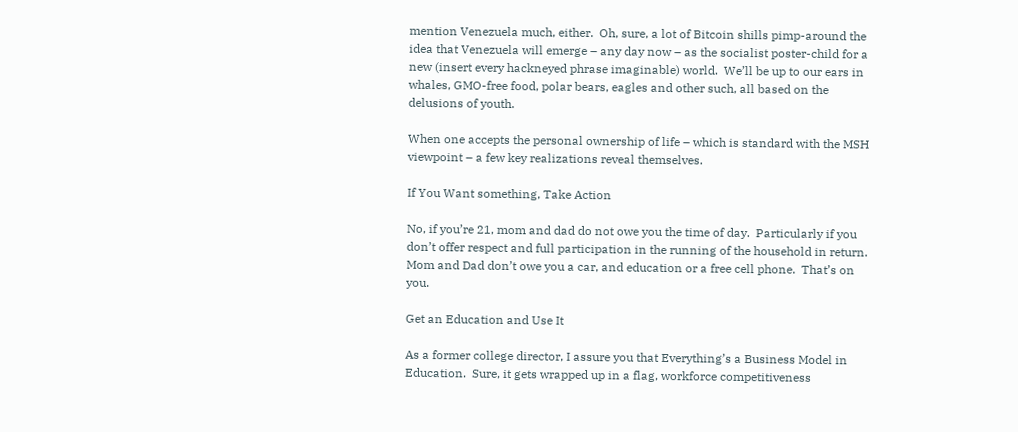mention Venezuela much, either.  Oh, sure, a lot of Bitcoin shills pimp-around the idea that Venezuela will emerge – any day now – as the socialist poster-child for a new (insert every hackneyed phrase imaginable) world.  We’ll be up to our ears in whales, GMO-free food, polar bears, eagles and other such, all based on the delusions of youth.

When one accepts the personal ownership of life – which is standard with the MSH viewpoint – a few key realizations reveal themselves.

If You Want something, Take Action

No, if you’re 21, mom and dad do not owe you the time of day.  Particularly if you don’t offer respect and full participation in the running of the household in return. Mom and Dad don’t owe you a car, and education or a free cell phone.  That’s on you.

Get an Education and Use It

As a former college director, I assure you that Everything’s a Business Model in Education.  Sure, it gets wrapped up in a flag, workforce competitiveness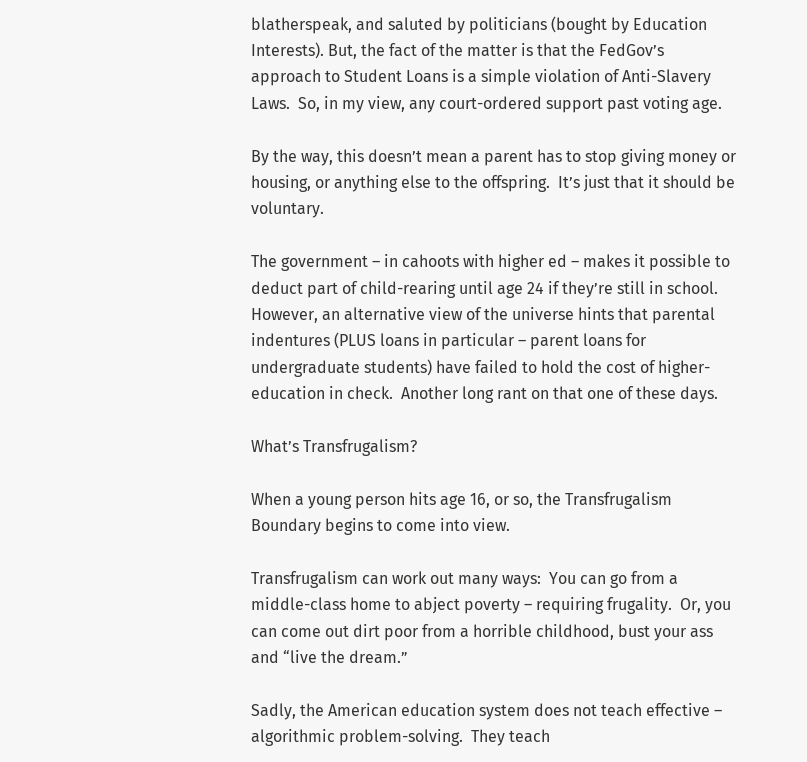blatherspeak, and saluted by politicians (bought by Education Interests). But, the fact of the matter is that the FedGov’s approach to Student Loans is a simple violation of Anti-Slavery Laws.  So, in my view, any court-ordered support past voting age.

By the way, this doesn’t mean a parent has to stop giving money or housing, or anything else to the offspring.  It’s just that it should be voluntary.

The government – in cahoots with higher ed – makes it possible to deduct part of child-rearing until age 24 if they’re still in school.  However, an alternative view of the universe hints that parental indentures (PLUS loans in particular – parent loans for undergraduate students) have failed to hold the cost of higher-education in check.  Another long rant on that one of these days.

What’s Transfrugalism?

When a young person hits age 16, or so, the Transfrugalism Boundary begins to come into view.

Transfrugalism can work out many ways:  You can go from a middle-class home to abject poverty – requiring frugality.  Or, you can come out dirt poor from a horrible childhood, bust your ass and “live the dream.”

Sadly, the American education system does not teach effective – algorithmic problem-solving.  They teach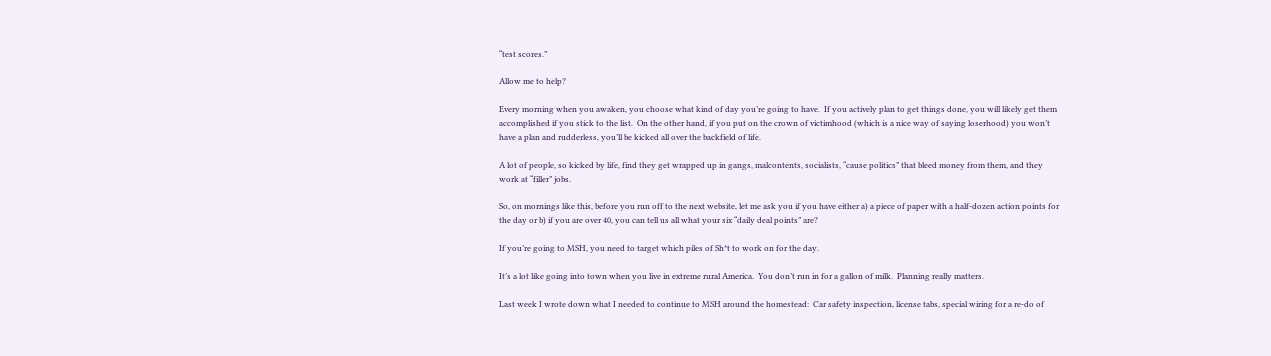“test scores.”

Allow me to help?

Every morning when you awaken, you choose what kind of day you’re going to have.  If you actively plan to get things done, you will likely get them accomplished if you stick to the list.  On the other hand, if you put on the crown of victimhood (which is a nice way of saying loserhood) you won’t have a plan and rudderless, you’ll be kicked all over the backfield of life.

A lot of people, so kicked by life, find they get wrapped up in gangs, malcontents, socialists, “cause politics” that bleed money from them, and they work at “filler” jobs.

So, on mornings like this, before you run off to the next website, let me ask you if you have either a) a piece of paper with a half-dozen action points for the day or b) if you are over 40, you can tell us all what your six “daily deal points” are?

If you’re going to MSH, you need to target which piles of Sh*t to work on for the day.

It’s a lot like going into town when you live in extreme rural America.  You don’t run in for a gallon of milk.  Planning really matters.

Last week I wrote down what I needed to continue to MSH around the homestead:  Car safety inspection, license tabs, special wiring for a re-do of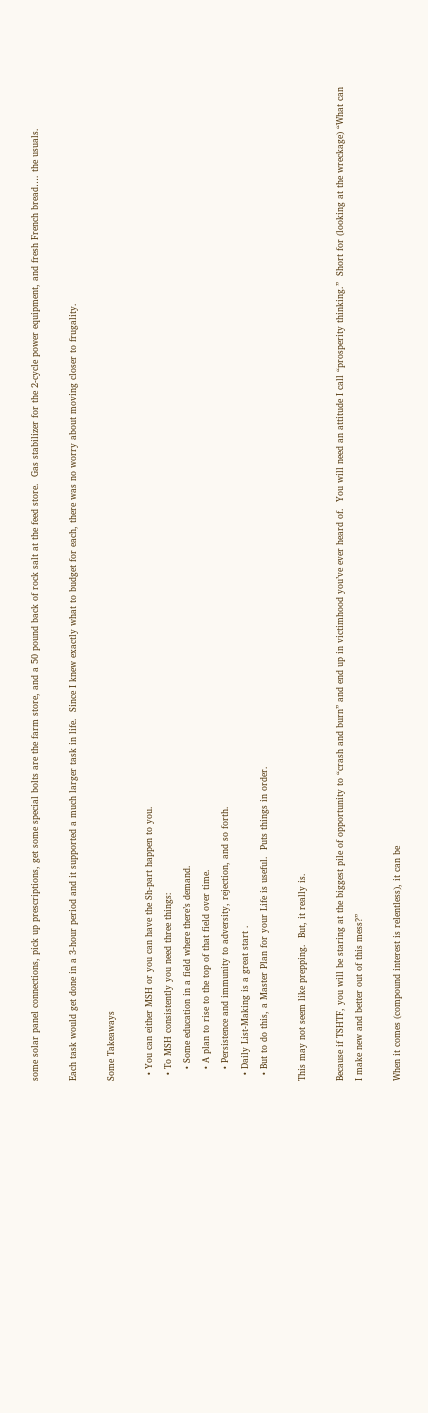some solar panel connections, pick up prescriptions, get some special bolts are the farm store, and a 50 pound back of rock salt at the feed store.  Gas stabilizer for the 2-cycle power equipment, and fresh French bread…. the usuals.

Each task would get done in a 3-hour period and it supported a much larger task in life.  Since I knew exactly what to budget for each, there was no worry about moving closer to frugality.

Some Takeaways

  • You can either MSH or you can have the Sh-part happen to you.
  • To MSH consistently you need three things:
    • Some education in a field where there’s demand.
    • A plan to rise to the top of that field over time.
    • Persistence and immunity to adversity, rejection, and so forth.
  • Daily List-Making is a great start .
  • But to do this, a Master Plan for your Life is useful.  Puts things in order.

This may not seem like prepping.  But, it really is.

Because if TSHTF, you will be staring at the biggest pile of opportunity to “crash and burn” and end up in victimhood you’ve ever heard of.  You will need an attitude I call “prosperity thinking.”  Short for (looking at the wreckage) “What can I make new and better out of this mess?”

When it comes (compound interest is relentless), it can be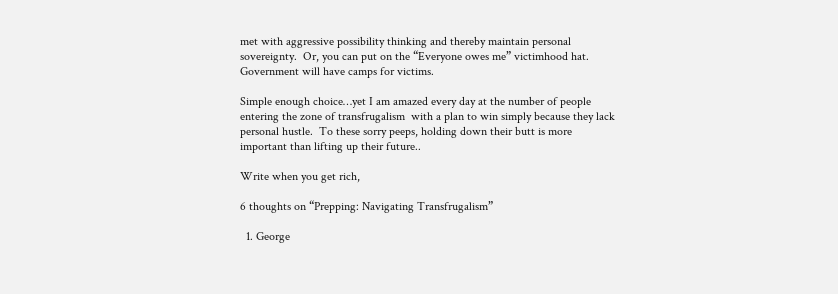met with aggressive possibility thinking and thereby maintain personal sovereignty.  Or, you can put on the “Everyone owes me” victimhood hat. Government will have camps for victims.

Simple enough choice…yet I am amazed every day at the number of people entering the zone of transfrugalism  with a plan to win simply because they lack personal hustle.  To these sorry peeps, holding down their butt is more important than lifting up their future..

Write when you get rich,

6 thoughts on “Prepping: Navigating Transfrugalism”

  1. George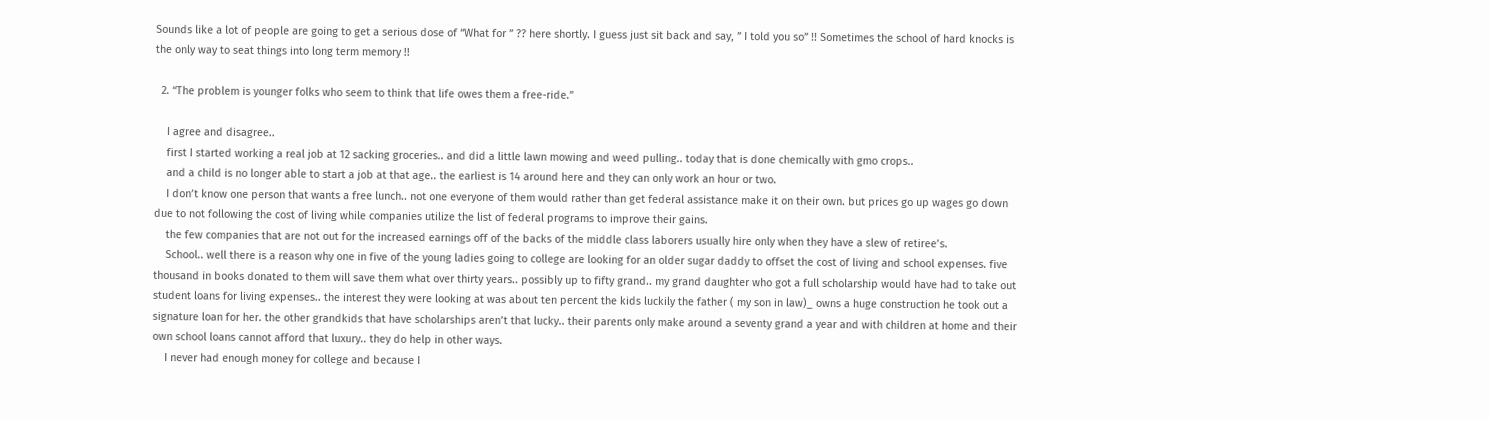Sounds like a lot of people are going to get a serious dose of “What for ” ?? here shortly. I guess just sit back and say, ” I told you so” !! Sometimes the school of hard knocks is the only way to seat things into long term memory !!

  2. “The problem is younger folks who seem to think that life owes them a free-ride.”

    I agree and disagree..
    first I started working a real job at 12 sacking groceries.. and did a little lawn mowing and weed pulling.. today that is done chemically with gmo crops..
    and a child is no longer able to start a job at that age.. the earliest is 14 around here and they can only work an hour or two.
    I don’t know one person that wants a free lunch.. not one everyone of them would rather than get federal assistance make it on their own. but prices go up wages go down due to not following the cost of living while companies utilize the list of federal programs to improve their gains.
    the few companies that are not out for the increased earnings off of the backs of the middle class laborers usually hire only when they have a slew of retiree’s.
    School.. well there is a reason why one in five of the young ladies going to college are looking for an older sugar daddy to offset the cost of living and school expenses. five thousand in books donated to them will save them what over thirty years.. possibly up to fifty grand.. my grand daughter who got a full scholarship would have had to take out student loans for living expenses.. the interest they were looking at was about ten percent the kids luckily the father ( my son in law)_ owns a huge construction he took out a signature loan for her. the other grandkids that have scholarships aren’t that lucky.. their parents only make around a seventy grand a year and with children at home and their own school loans cannot afford that luxury.. they do help in other ways.
    I never had enough money for college and because I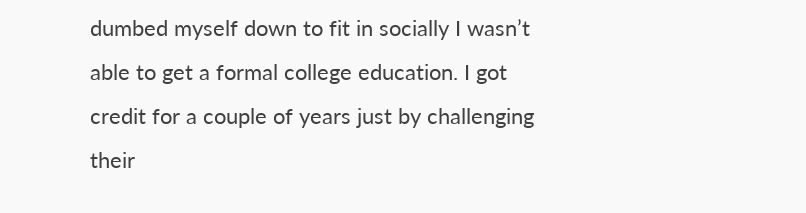dumbed myself down to fit in socially I wasn’t able to get a formal college education. I got credit for a couple of years just by challenging their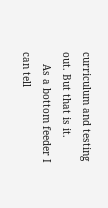curriculum and testing out. But that is it.
    As a bottom feeder I can tell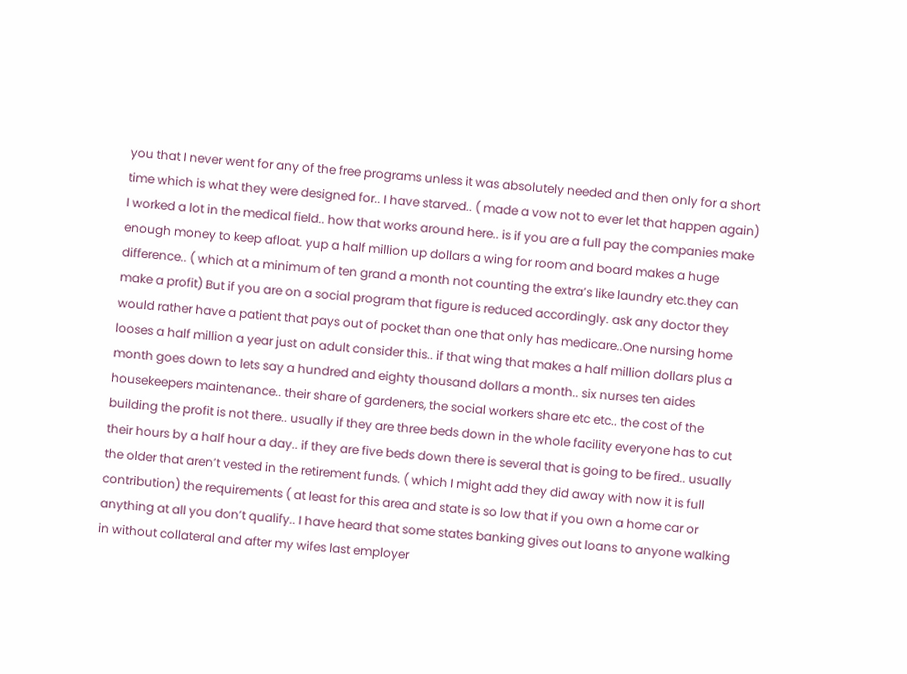you that I never went for any of the free programs unless it was absolutely needed and then only for a short time which is what they were designed for.. I have starved.. ( made a vow not to ever let that happen again) I worked a lot in the medical field.. how that works around here.. is if you are a full pay the companies make enough money to keep afloat. yup a half million up dollars a wing for room and board makes a huge difference.. ( which at a minimum of ten grand a month not counting the extra’s like laundry etc.they can make a profit) But if you are on a social program that figure is reduced accordingly. ask any doctor they would rather have a patient that pays out of pocket than one that only has medicare..One nursing home looses a half million a year just on adult consider this.. if that wing that makes a half million dollars plus a month goes down to lets say a hundred and eighty thousand dollars a month.. six nurses ten aides housekeepers maintenance.. their share of gardeners, the social workers share etc etc.. the cost of the building the profit is not there.. usually if they are three beds down in the whole facility everyone has to cut their hours by a half hour a day.. if they are five beds down there is several that is going to be fired.. usually the older that aren’t vested in the retirement funds. ( which I might add they did away with now it is full contribution) the requirements ( at least for this area and state is so low that if you own a home car or anything at all you don’t qualify.. I have heard that some states banking gives out loans to anyone walking in without collateral and after my wifes last employer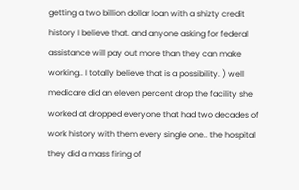getting a two billion dollar loan with a shizty credit history I believe that. and anyone asking for federal assistance will pay out more than they can make working.. I totally believe that is a possibility. ) well medicare did an eleven percent drop the facility she worked at dropped everyone that had two decades of work history with them every single one.. the hospital they did a mass firing of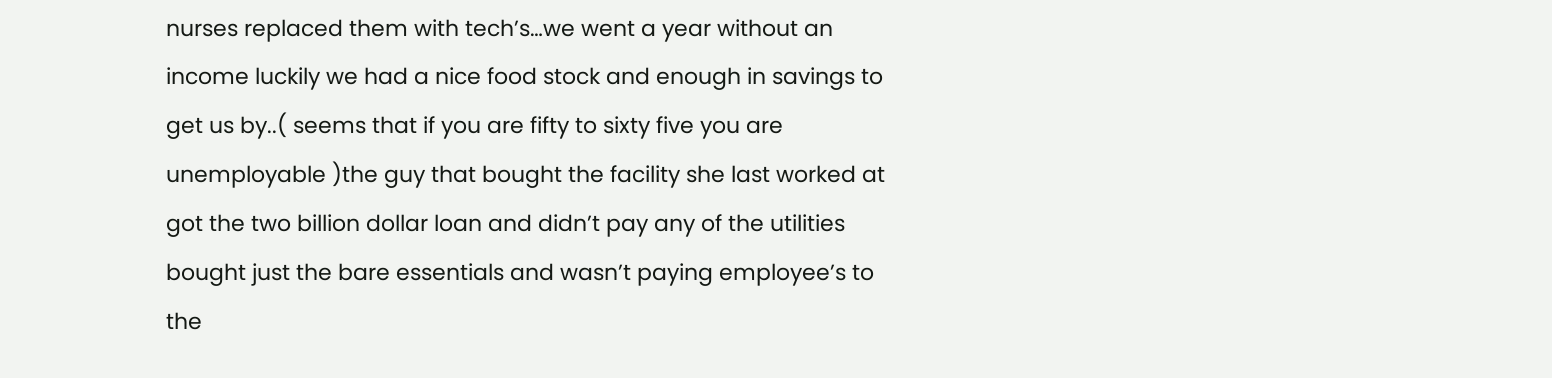nurses replaced them with tech’s…we went a year without an income luckily we had a nice food stock and enough in savings to get us by..( seems that if you are fifty to sixty five you are unemployable )the guy that bought the facility she last worked at got the two billion dollar loan and didn’t pay any of the utilities bought just the bare essentials and wasn’t paying employee’s to the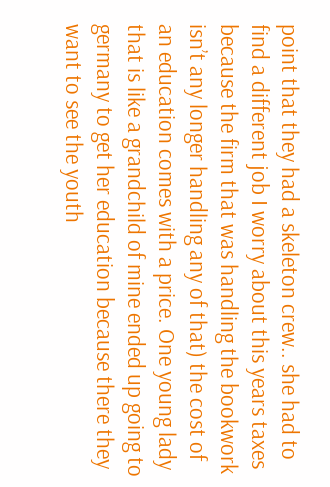point that they had a skeleton crew.. she had to find a different job I worry about this years taxes because the firm that was handling the bookwork isn’t any longer handling any of that) the cost of an education comes with a price. One young lady that is like a grandchild of mine ended up going to germany to get her education because there they want to see the youth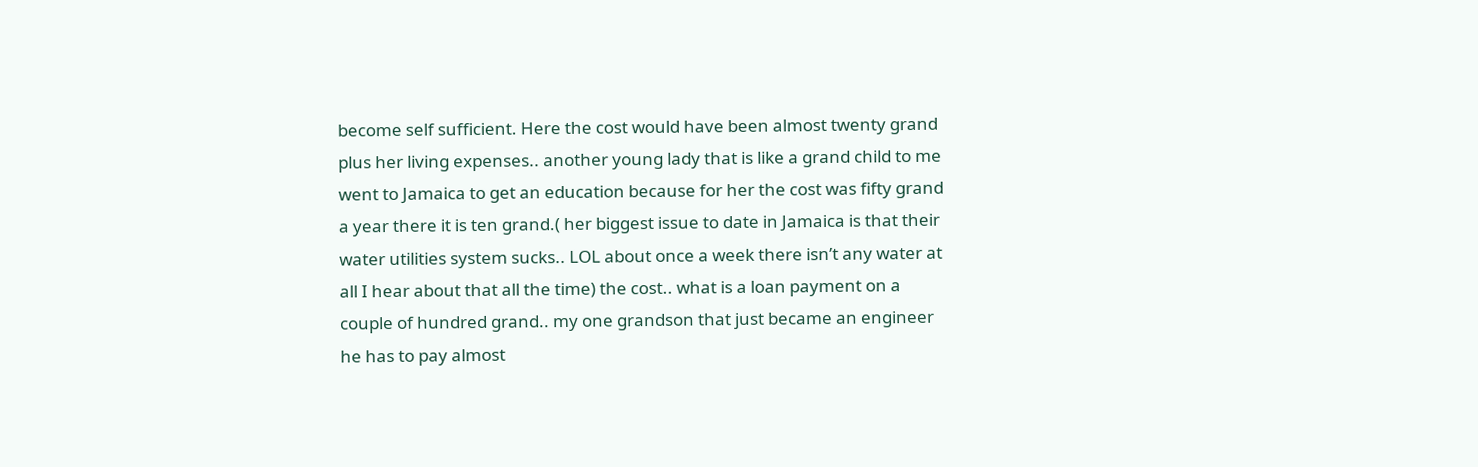become self sufficient. Here the cost would have been almost twenty grand plus her living expenses.. another young lady that is like a grand child to me went to Jamaica to get an education because for her the cost was fifty grand a year there it is ten grand.( her biggest issue to date in Jamaica is that their water utilities system sucks.. LOL about once a week there isn’t any water at all I hear about that all the time) the cost.. what is a loan payment on a couple of hundred grand.. my one grandson that just became an engineer he has to pay almost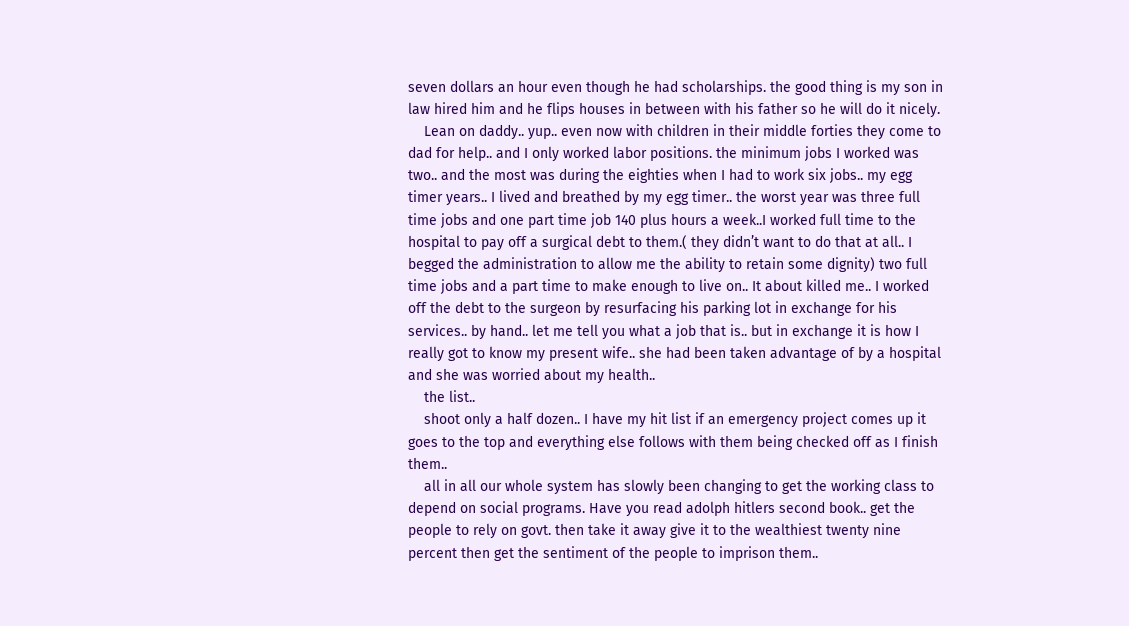seven dollars an hour even though he had scholarships. the good thing is my son in law hired him and he flips houses in between with his father so he will do it nicely.
    Lean on daddy.. yup.. even now with children in their middle forties they come to dad for help.. and I only worked labor positions. the minimum jobs I worked was two.. and the most was during the eighties when I had to work six jobs.. my egg timer years.. I lived and breathed by my egg timer.. the worst year was three full time jobs and one part time job 140 plus hours a week..I worked full time to the hospital to pay off a surgical debt to them.( they didn’t want to do that at all.. I begged the administration to allow me the ability to retain some dignity) two full time jobs and a part time to make enough to live on.. It about killed me.. I worked off the debt to the surgeon by resurfacing his parking lot in exchange for his services.. by hand.. let me tell you what a job that is.. but in exchange it is how I really got to know my present wife.. she had been taken advantage of by a hospital and she was worried about my health..
    the list..
    shoot only a half dozen.. I have my hit list if an emergency project comes up it goes to the top and everything else follows with them being checked off as I finish them..
    all in all our whole system has slowly been changing to get the working class to depend on social programs. Have you read adolph hitlers second book.. get the people to rely on govt. then take it away give it to the wealthiest twenty nine percent then get the sentiment of the people to imprison them..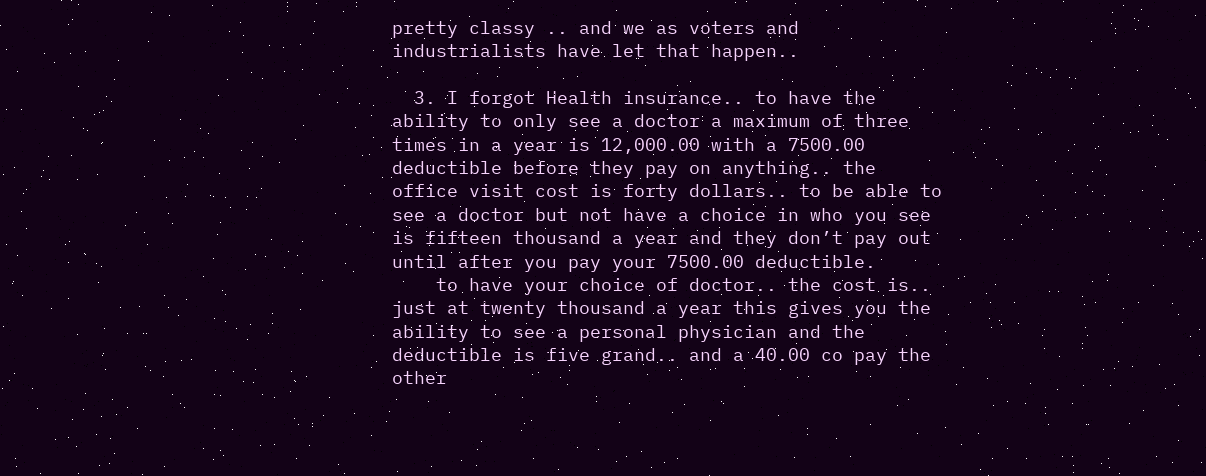pretty classy .. and we as voters and industrialists have let that happen..

  3. I forgot Health insurance.. to have the ability to only see a doctor a maximum of three times in a year is 12,000.00 with a 7500.00 deductible before they pay on anything.. the office visit cost is forty dollars.. to be able to see a doctor but not have a choice in who you see is fifteen thousand a year and they don’t pay out until after you pay your 7500.00 deductible.
    to have your choice of doctor.. the cost is.. just at twenty thousand a year this gives you the ability to see a personal physician and the deductible is five grand.. and a 40.00 co pay the other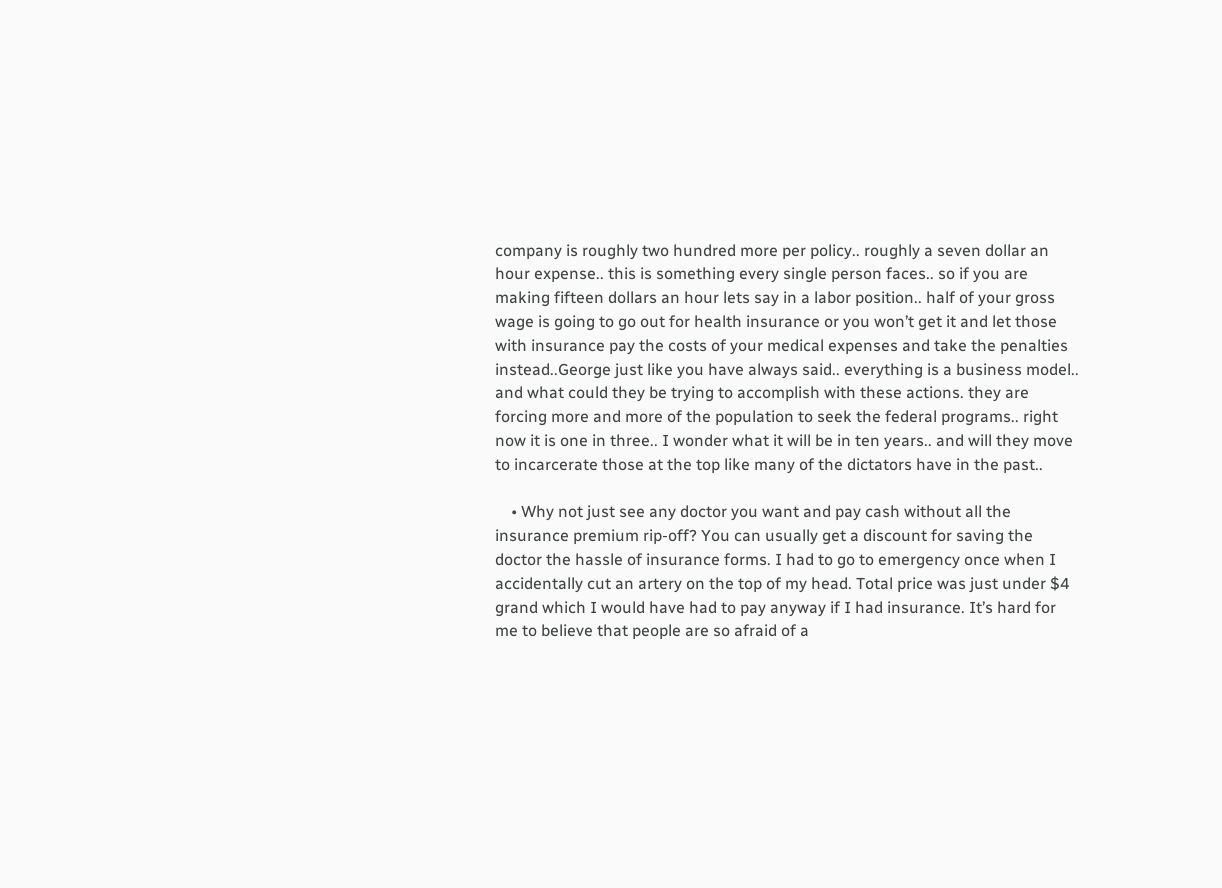company is roughly two hundred more per policy.. roughly a seven dollar an hour expense.. this is something every single person faces.. so if you are making fifteen dollars an hour lets say in a labor position.. half of your gross wage is going to go out for health insurance or you won’t get it and let those with insurance pay the costs of your medical expenses and take the penalties instead..George just like you have always said.. everything is a business model.. and what could they be trying to accomplish with these actions. they are forcing more and more of the population to seek the federal programs.. right now it is one in three.. I wonder what it will be in ten years.. and will they move to incarcerate those at the top like many of the dictators have in the past..

    • Why not just see any doctor you want and pay cash without all the insurance premium rip-off? You can usually get a discount for saving the doctor the hassle of insurance forms. I had to go to emergency once when I accidentally cut an artery on the top of my head. Total price was just under $4 grand which I would have had to pay anyway if I had insurance. It’s hard for me to believe that people are so afraid of a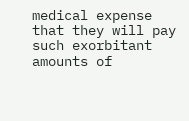medical expense that they will pay such exorbitant amounts of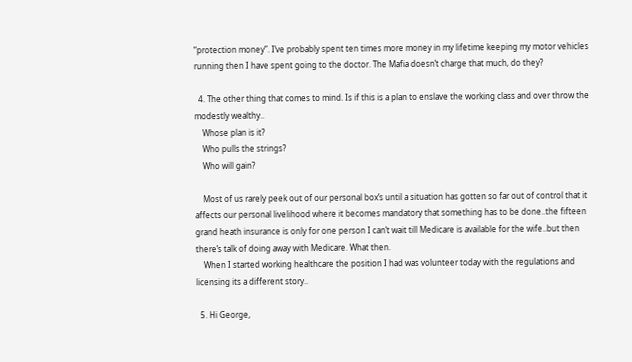“protection money”. I’ve probably spent ten times more money in my lifetime keeping my motor vehicles running then I have spent going to the doctor. The Mafia doesn’t charge that much, do they?

  4. The other thing that comes to mind. Is if this is a plan to enslave the working class and over throw the modestly wealthy..
    Whose plan is it?
    Who pulls the strings?
    Who will gain?

    Most of us rarely peek out of our personal box’s until a situation has gotten so far out of control that it affects our personal livelihood where it becomes mandatory that something has to be done..the fifteen grand heath insurance is only for one person I can’t wait till Medicare is available for the wife..but then there’s talk of doing away with Medicare. What then.
    When I started working healthcare the position I had was volunteer today with the regulations and licensing its a different story..

  5. Hi George,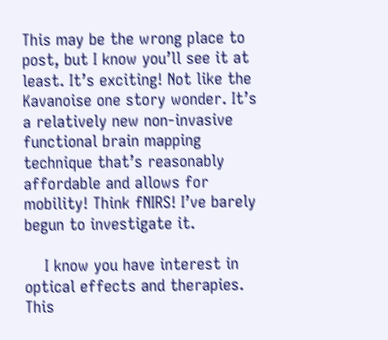This may be the wrong place to post, but I know you’ll see it at least. It’s exciting! Not like the Kavanoise one story wonder. It’s a relatively new non-invasive functional brain mapping technique that’s reasonably affordable and allows for mobility! Think fNIRS! I’ve barely begun to investigate it.

    I know you have interest in optical effects and therapies. This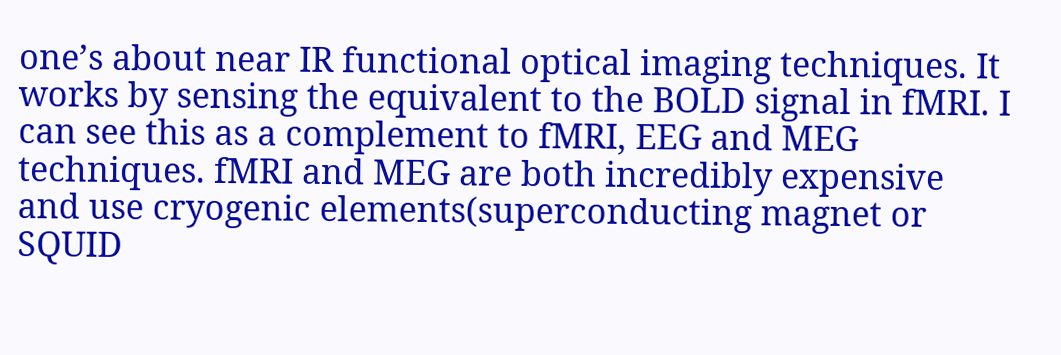one’s about near IR functional optical imaging techniques. It works by sensing the equivalent to the BOLD signal in fMRI. I can see this as a complement to fMRI, EEG and MEG techniques. fMRI and MEG are both incredibly expensive and use cryogenic elements(superconducting magnet or SQUID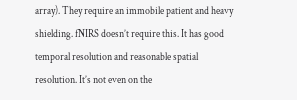array). They require an immobile patient and heavy shielding. fNIRS doesn’t require this. It has good temporal resolution and reasonable spatial resolution. It’s not even on the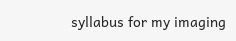syllabus for my imaging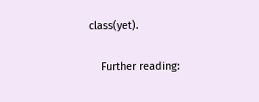class(yet).

    Further reading: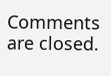Comments are closed.